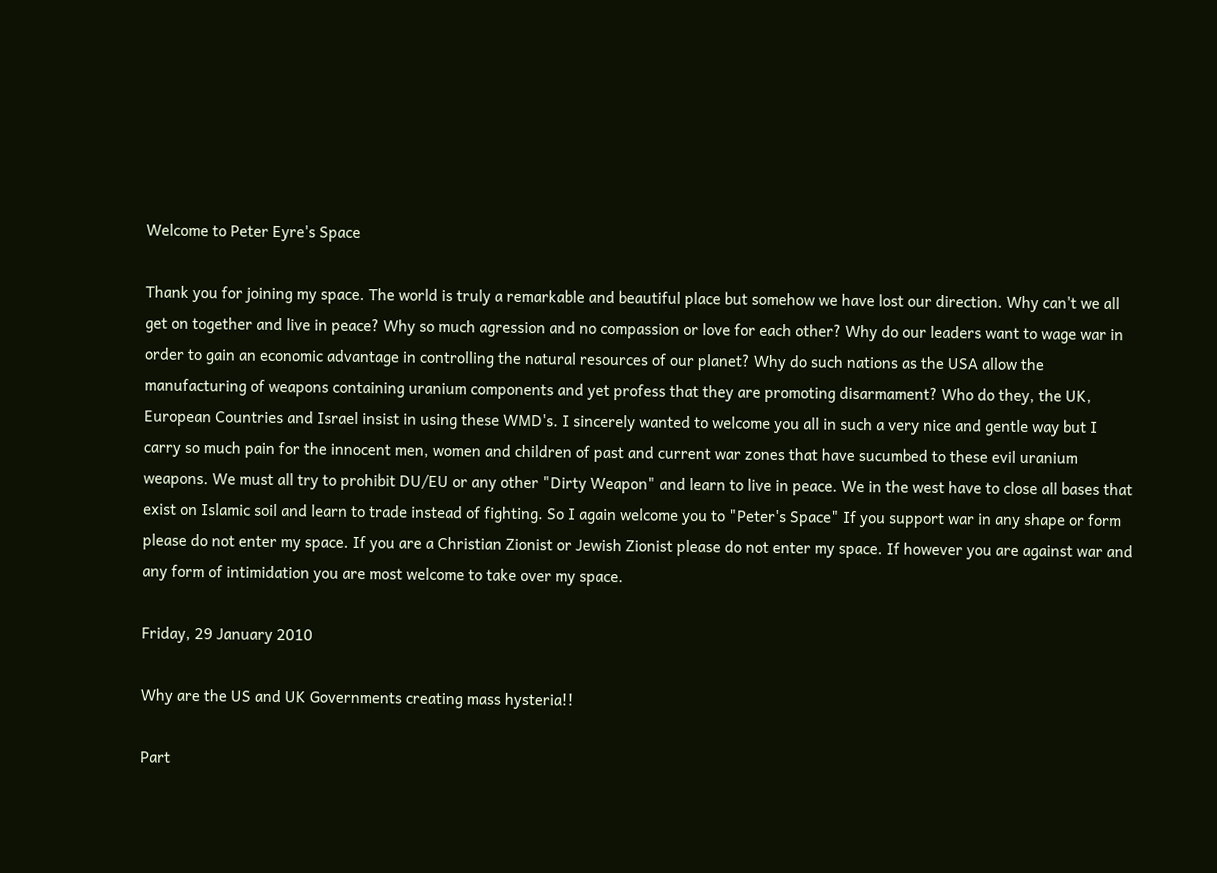Welcome to Peter Eyre's Space

Thank you for joining my space. The world is truly a remarkable and beautiful place but somehow we have lost our direction. Why can't we all get on together and live in peace? Why so much agression and no compassion or love for each other? Why do our leaders want to wage war in order to gain an economic advantage in controlling the natural resources of our planet? Why do such nations as the USA allow the manufacturing of weapons containing uranium components and yet profess that they are promoting disarmament? Who do they, the UK, European Countries and Israel insist in using these WMD's. I sincerely wanted to welcome you all in such a very nice and gentle way but I carry so much pain for the innocent men, women and children of past and current war zones that have sucumbed to these evil uranium weapons. We must all try to prohibit DU/EU or any other "Dirty Weapon" and learn to live in peace. We in the west have to close all bases that exist on Islamic soil and learn to trade instead of fighting. So I again welcome you to "Peter's Space" If you support war in any shape or form please do not enter my space. If you are a Christian Zionist or Jewish Zionist please do not enter my space. If however you are against war and any form of intimidation you are most welcome to take over my space.

Friday, 29 January 2010

Why are the US and UK Governments creating mass hysteria!!

Part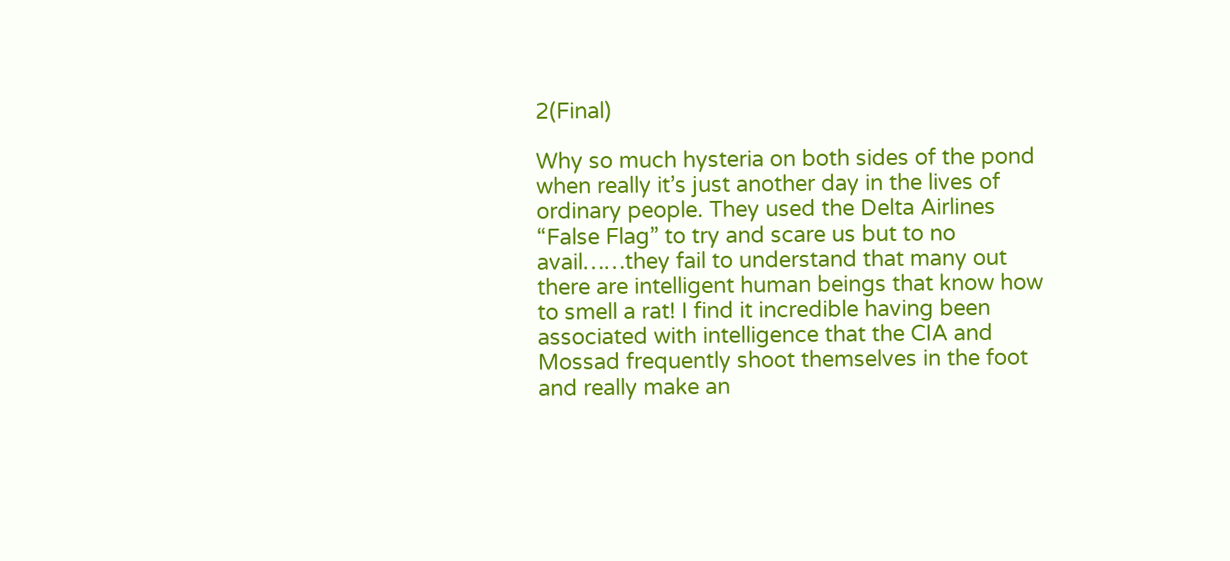2(Final)

Why so much hysteria on both sides of the pond when really it’s just another day in the lives of ordinary people. They used the Delta Airlines “False Flag” to try and scare us but to no avail……they fail to understand that many out there are intelligent human beings that know how to smell a rat! I find it incredible having been associated with intelligence that the CIA and Mossad frequently shoot themselves in the foot and really make an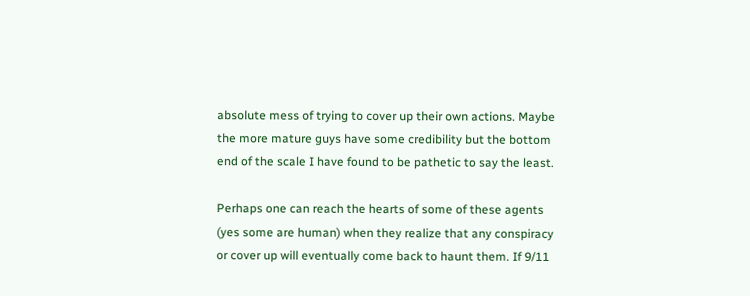absolute mess of trying to cover up their own actions. Maybe the more mature guys have some credibility but the bottom end of the scale I have found to be pathetic to say the least.

Perhaps one can reach the hearts of some of these agents (yes some are human) when they realize that any conspiracy or cover up will eventually come back to haunt them. If 9/11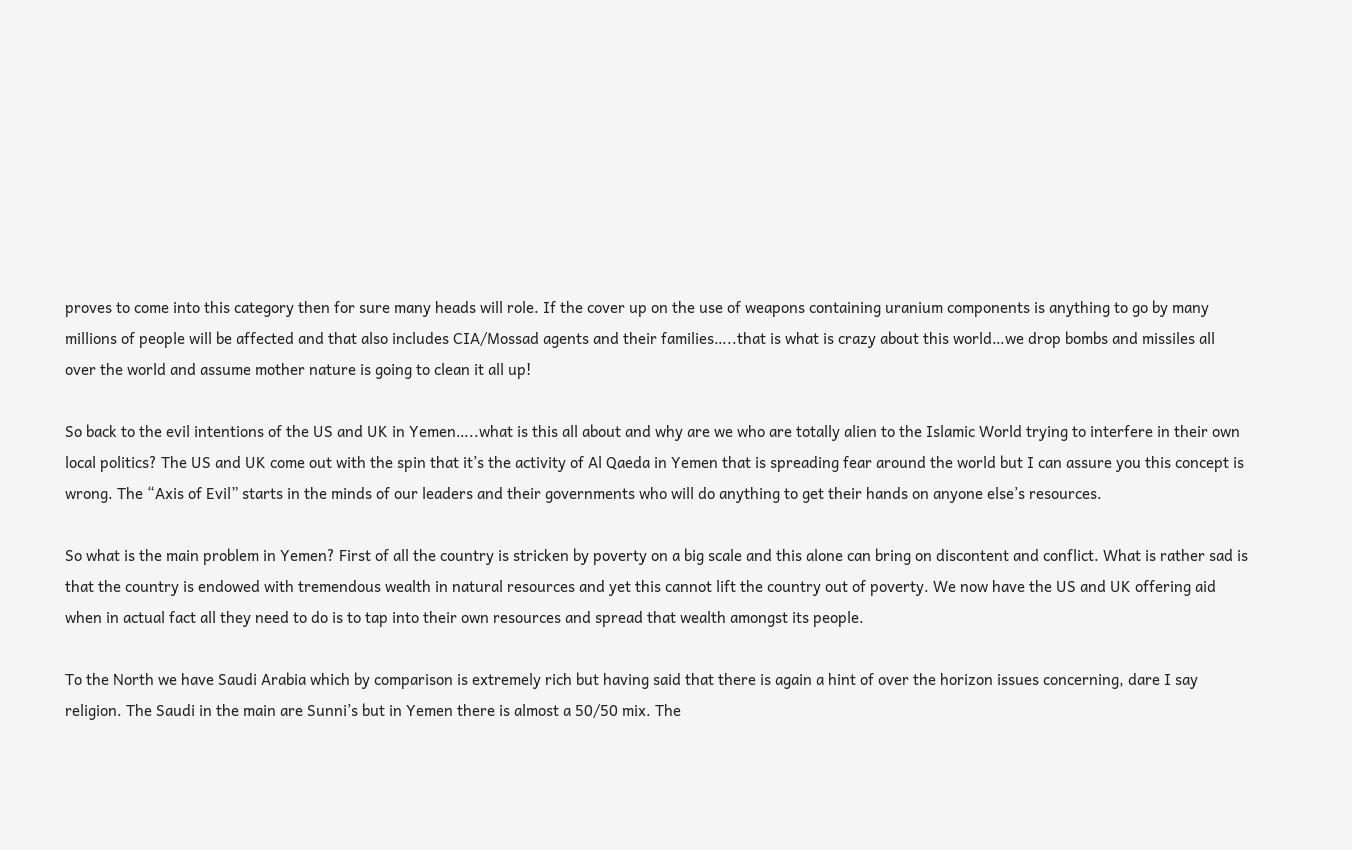proves to come into this category then for sure many heads will role. If the cover up on the use of weapons containing uranium components is anything to go by many millions of people will be affected and that also includes CIA/Mossad agents and their families…..that is what is crazy about this world…we drop bombs and missiles all over the world and assume mother nature is going to clean it all up!

So back to the evil intentions of the US and UK in Yemen…..what is this all about and why are we who are totally alien to the Islamic World trying to interfere in their own local politics? The US and UK come out with the spin that it’s the activity of Al Qaeda in Yemen that is spreading fear around the world but I can assure you this concept is wrong. The “Axis of Evil” starts in the minds of our leaders and their governments who will do anything to get their hands on anyone else’s resources.

So what is the main problem in Yemen? First of all the country is stricken by poverty on a big scale and this alone can bring on discontent and conflict. What is rather sad is that the country is endowed with tremendous wealth in natural resources and yet this cannot lift the country out of poverty. We now have the US and UK offering aid when in actual fact all they need to do is to tap into their own resources and spread that wealth amongst its people.

To the North we have Saudi Arabia which by comparison is extremely rich but having said that there is again a hint of over the horizon issues concerning, dare I say religion. The Saudi in the main are Sunni’s but in Yemen there is almost a 50/50 mix. The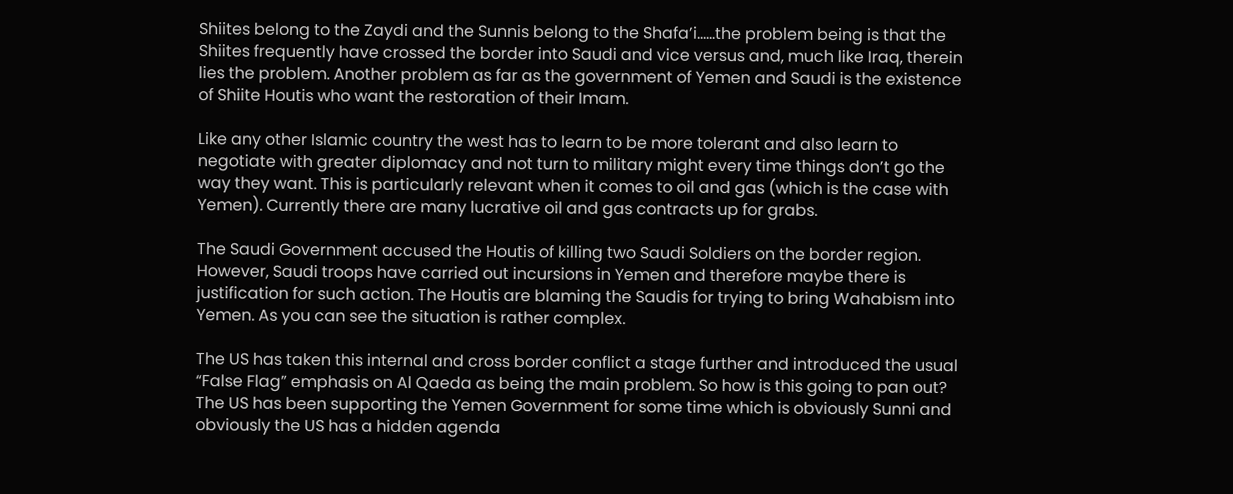Shiites belong to the Zaydi and the Sunnis belong to the Shafa’i……the problem being is that the Shiites frequently have crossed the border into Saudi and vice versus and, much like Iraq, therein lies the problem. Another problem as far as the government of Yemen and Saudi is the existence of Shiite Houtis who want the restoration of their Imam.

Like any other Islamic country the west has to learn to be more tolerant and also learn to negotiate with greater diplomacy and not turn to military might every time things don’t go the way they want. This is particularly relevant when it comes to oil and gas (which is the case with Yemen). Currently there are many lucrative oil and gas contracts up for grabs.

The Saudi Government accused the Houtis of killing two Saudi Soldiers on the border region. However, Saudi troops have carried out incursions in Yemen and therefore maybe there is justification for such action. The Houtis are blaming the Saudis for trying to bring Wahabism into Yemen. As you can see the situation is rather complex.

The US has taken this internal and cross border conflict a stage further and introduced the usual “False Flag” emphasis on Al Qaeda as being the main problem. So how is this going to pan out? The US has been supporting the Yemen Government for some time which is obviously Sunni and obviously the US has a hidden agenda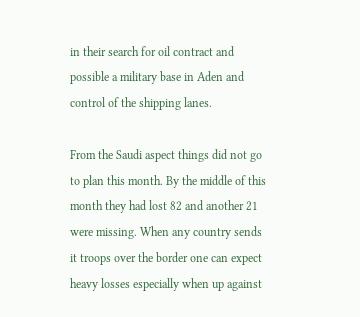in their search for oil contract and possible a military base in Aden and control of the shipping lanes.

From the Saudi aspect things did not go to plan this month. By the middle of this month they had lost 82 and another 21 were missing. When any country sends it troops over the border one can expect heavy losses especially when up against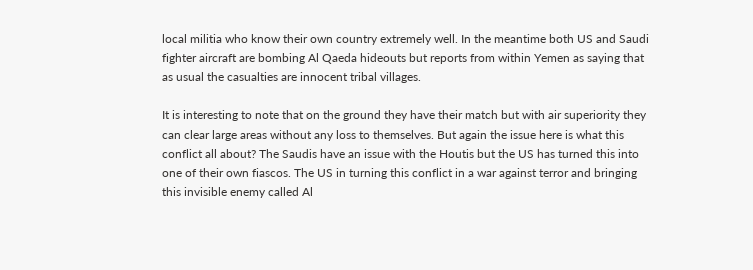local militia who know their own country extremely well. In the meantime both US and Saudi fighter aircraft are bombing Al Qaeda hideouts but reports from within Yemen as saying that as usual the casualties are innocent tribal villages.

It is interesting to note that on the ground they have their match but with air superiority they can clear large areas without any loss to themselves. But again the issue here is what this conflict all about? The Saudis have an issue with the Houtis but the US has turned this into one of their own fiascos. The US in turning this conflict in a war against terror and bringing this invisible enemy called Al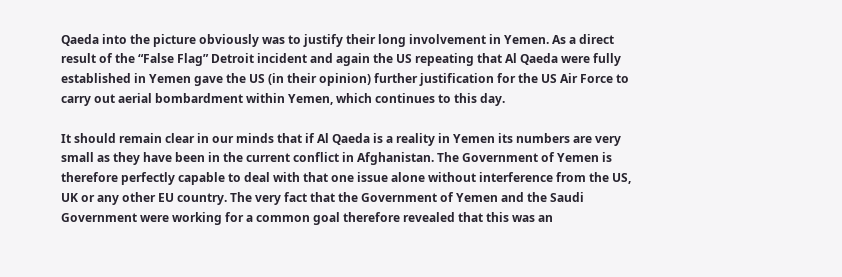Qaeda into the picture obviously was to justify their long involvement in Yemen. As a direct result of the “False Flag” Detroit incident and again the US repeating that Al Qaeda were fully established in Yemen gave the US (in their opinion) further justification for the US Air Force to carry out aerial bombardment within Yemen, which continues to this day.

It should remain clear in our minds that if Al Qaeda is a reality in Yemen its numbers are very small as they have been in the current conflict in Afghanistan. The Government of Yemen is therefore perfectly capable to deal with that one issue alone without interference from the US, UK or any other EU country. The very fact that the Government of Yemen and the Saudi Government were working for a common goal therefore revealed that this was an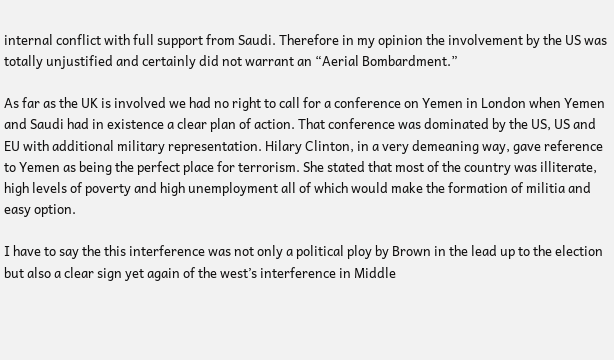internal conflict with full support from Saudi. Therefore in my opinion the involvement by the US was totally unjustified and certainly did not warrant an “Aerial Bombardment.”

As far as the UK is involved we had no right to call for a conference on Yemen in London when Yemen and Saudi had in existence a clear plan of action. That conference was dominated by the US, US and EU with additional military representation. Hilary Clinton, in a very demeaning way, gave reference to Yemen as being the perfect place for terrorism. She stated that most of the country was illiterate, high levels of poverty and high unemployment all of which would make the formation of militia and easy option.

I have to say the this interference was not only a political ploy by Brown in the lead up to the election but also a clear sign yet again of the west’s interference in Middle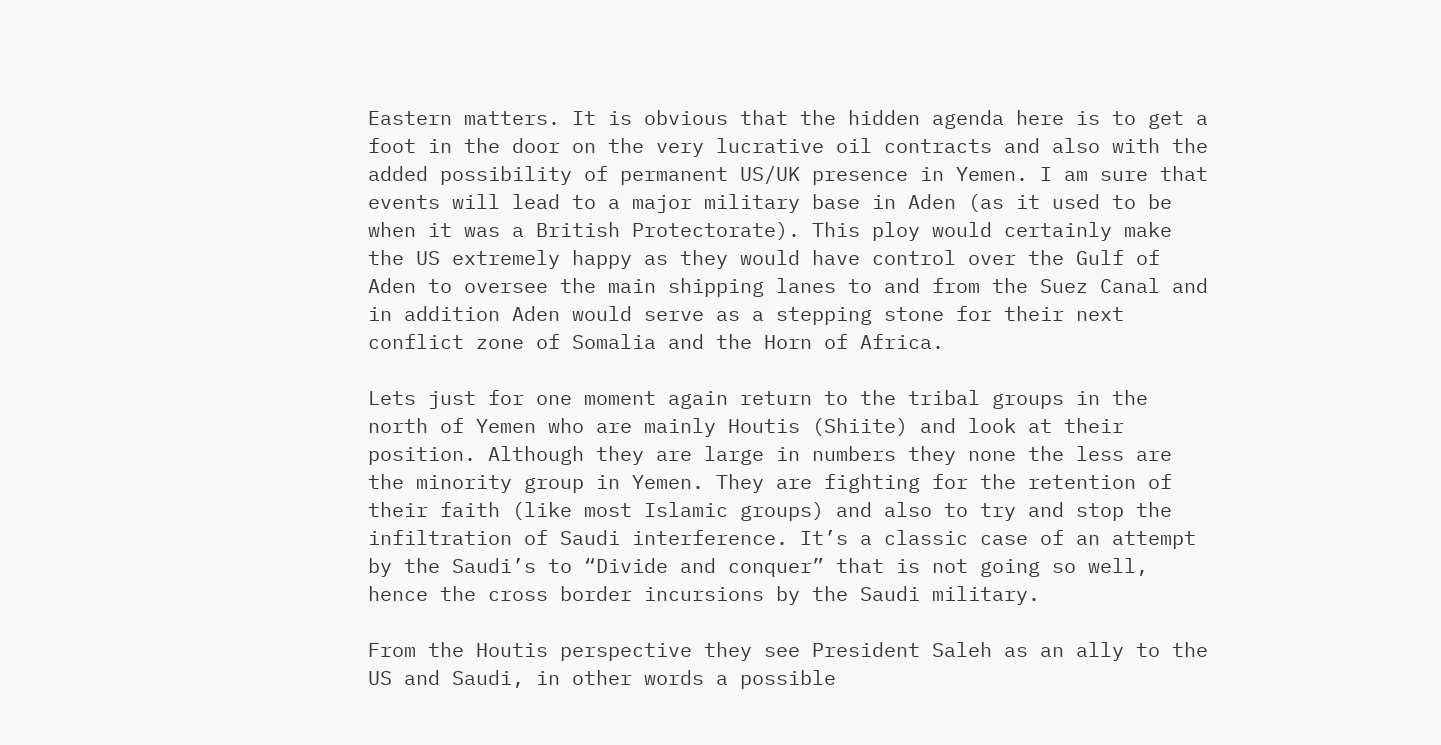Eastern matters. It is obvious that the hidden agenda here is to get a foot in the door on the very lucrative oil contracts and also with the added possibility of permanent US/UK presence in Yemen. I am sure that events will lead to a major military base in Aden (as it used to be when it was a British Protectorate). This ploy would certainly make the US extremely happy as they would have control over the Gulf of Aden to oversee the main shipping lanes to and from the Suez Canal and in addition Aden would serve as a stepping stone for their next conflict zone of Somalia and the Horn of Africa.

Lets just for one moment again return to the tribal groups in the north of Yemen who are mainly Houtis (Shiite) and look at their position. Although they are large in numbers they none the less are the minority group in Yemen. They are fighting for the retention of their faith (like most Islamic groups) and also to try and stop the infiltration of Saudi interference. It’s a classic case of an attempt by the Saudi’s to “Divide and conquer” that is not going so well, hence the cross border incursions by the Saudi military.

From the Houtis perspective they see President Saleh as an ally to the US and Saudi, in other words a possible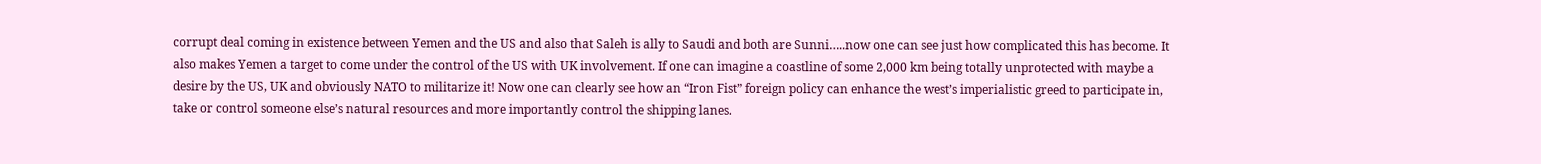corrupt deal coming in existence between Yemen and the US and also that Saleh is ally to Saudi and both are Sunni…..now one can see just how complicated this has become. It also makes Yemen a target to come under the control of the US with UK involvement. If one can imagine a coastline of some 2,000 km being totally unprotected with maybe a desire by the US, UK and obviously NATO to militarize it! Now one can clearly see how an “Iron Fist” foreign policy can enhance the west’s imperialistic greed to participate in, take or control someone else’s natural resources and more importantly control the shipping lanes.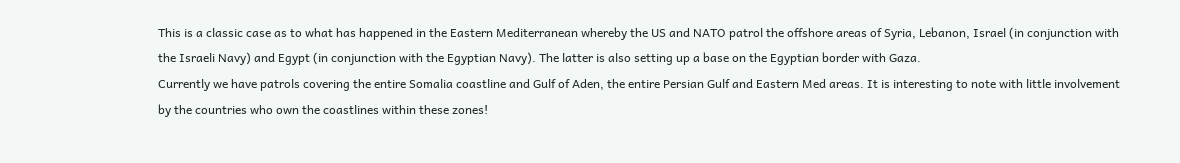This is a classic case as to what has happened in the Eastern Mediterranean whereby the US and NATO patrol the offshore areas of Syria, Lebanon, Israel (in conjunction with the Israeli Navy) and Egypt (in conjunction with the Egyptian Navy). The latter is also setting up a base on the Egyptian border with Gaza.
Currently we have patrols covering the entire Somalia coastline and Gulf of Aden, the entire Persian Gulf and Eastern Med areas. It is interesting to note with little involvement by the countries who own the coastlines within these zones!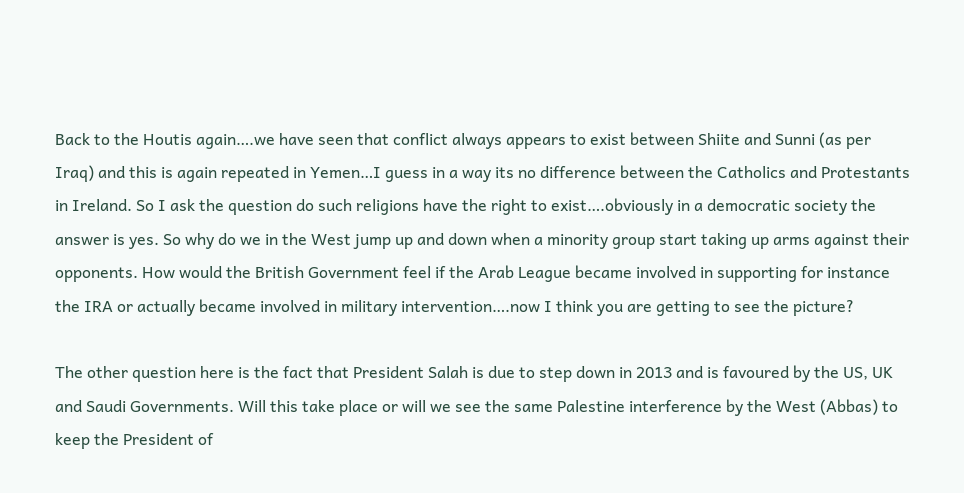Back to the Houtis again….we have seen that conflict always appears to exist between Shiite and Sunni (as per Iraq) and this is again repeated in Yemen…I guess in a way its no difference between the Catholics and Protestants in Ireland. So I ask the question do such religions have the right to exist….obviously in a democratic society the answer is yes. So why do we in the West jump up and down when a minority group start taking up arms against their opponents. How would the British Government feel if the Arab League became involved in supporting for instance the IRA or actually became involved in military intervention….now I think you are getting to see the picture?

The other question here is the fact that President Salah is due to step down in 2013 and is favoured by the US, UK and Saudi Governments. Will this take place or will we see the same Palestine interference by the West (Abbas) to keep the President of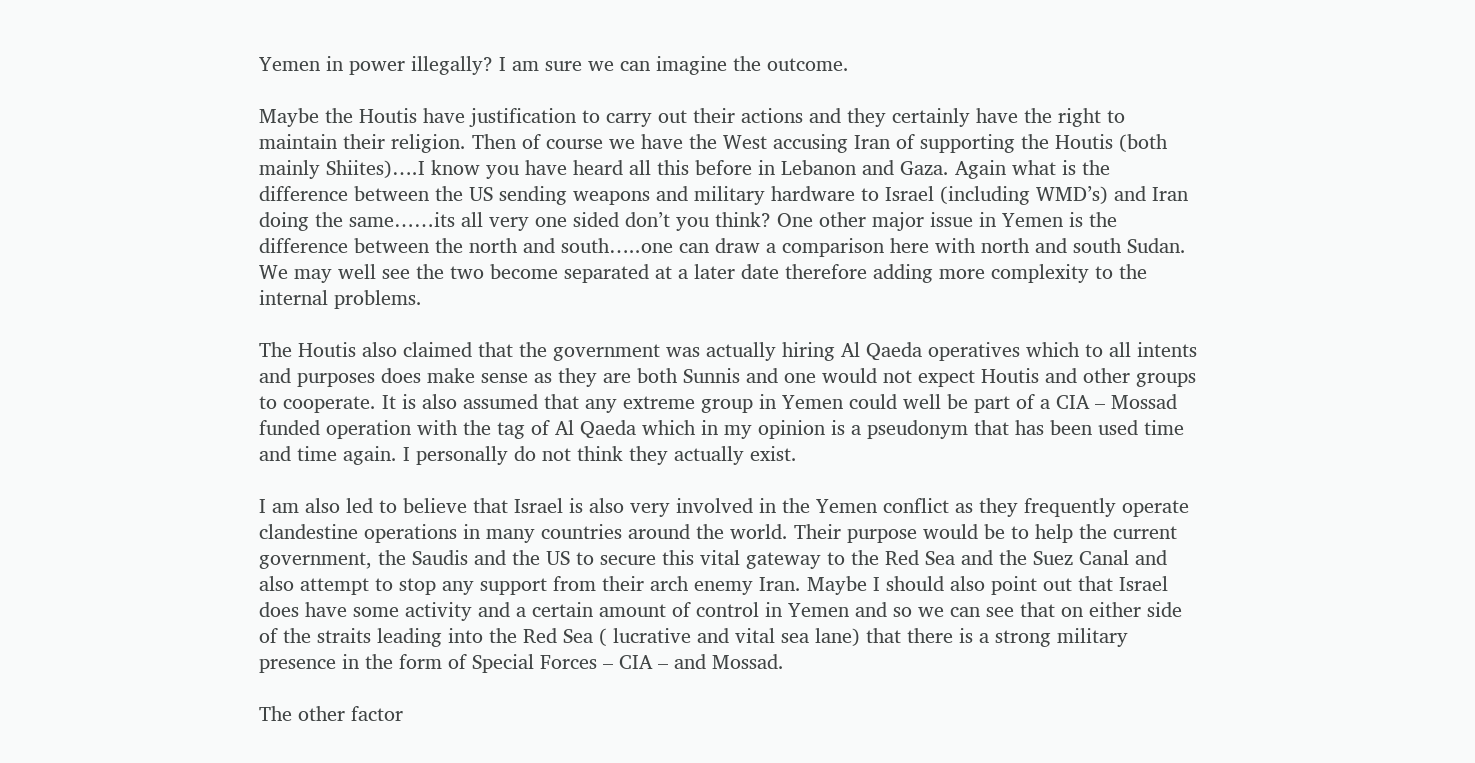Yemen in power illegally? I am sure we can imagine the outcome.

Maybe the Houtis have justification to carry out their actions and they certainly have the right to maintain their religion. Then of course we have the West accusing Iran of supporting the Houtis (both mainly Shiites)….I know you have heard all this before in Lebanon and Gaza. Again what is the difference between the US sending weapons and military hardware to Israel (including WMD’s) and Iran doing the same……its all very one sided don’t you think? One other major issue in Yemen is the difference between the north and south…..one can draw a comparison here with north and south Sudan. We may well see the two become separated at a later date therefore adding more complexity to the internal problems.

The Houtis also claimed that the government was actually hiring Al Qaeda operatives which to all intents and purposes does make sense as they are both Sunnis and one would not expect Houtis and other groups to cooperate. It is also assumed that any extreme group in Yemen could well be part of a CIA – Mossad funded operation with the tag of Al Qaeda which in my opinion is a pseudonym that has been used time and time again. I personally do not think they actually exist.

I am also led to believe that Israel is also very involved in the Yemen conflict as they frequently operate clandestine operations in many countries around the world. Their purpose would be to help the current government, the Saudis and the US to secure this vital gateway to the Red Sea and the Suez Canal and also attempt to stop any support from their arch enemy Iran. Maybe I should also point out that Israel does have some activity and a certain amount of control in Yemen and so we can see that on either side of the straits leading into the Red Sea ( lucrative and vital sea lane) that there is a strong military presence in the form of Special Forces – CIA – and Mossad.

The other factor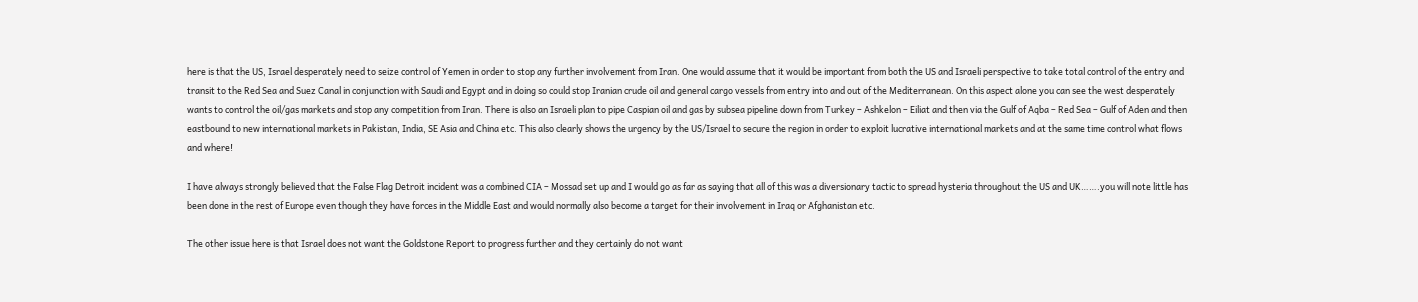here is that the US, Israel desperately need to seize control of Yemen in order to stop any further involvement from Iran. One would assume that it would be important from both the US and Israeli perspective to take total control of the entry and transit to the Red Sea and Suez Canal in conjunction with Saudi and Egypt and in doing so could stop Iranian crude oil and general cargo vessels from entry into and out of the Mediterranean. On this aspect alone you can see the west desperately wants to control the oil/gas markets and stop any competition from Iran. There is also an Israeli plan to pipe Caspian oil and gas by subsea pipeline down from Turkey – Ashkelon – Eiliat and then via the Gulf of Aqba – Red Sea – Gulf of Aden and then eastbound to new international markets in Pakistan, India, SE Asia and China etc. This also clearly shows the urgency by the US/Israel to secure the region in order to exploit lucrative international markets and at the same time control what flows and where!

I have always strongly believed that the False Flag Detroit incident was a combined CIA – Mossad set up and I would go as far as saying that all of this was a diversionary tactic to spread hysteria throughout the US and UK…….you will note little has been done in the rest of Europe even though they have forces in the Middle East and would normally also become a target for their involvement in Iraq or Afghanistan etc.

The other issue here is that Israel does not want the Goldstone Report to progress further and they certainly do not want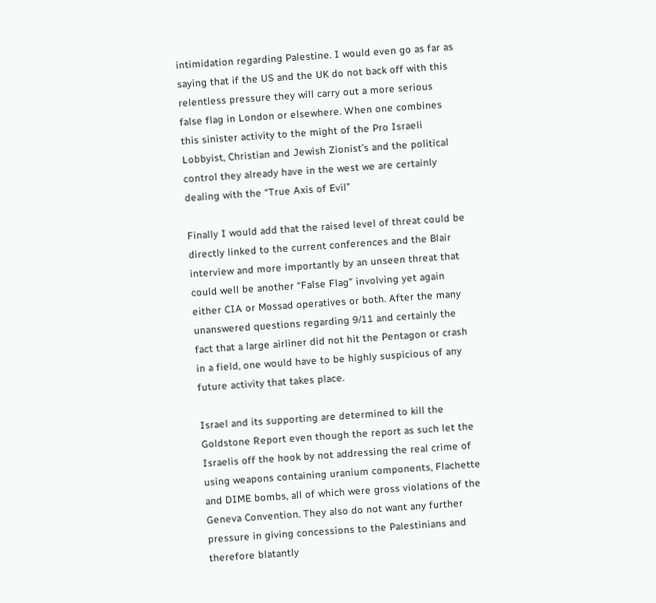intimidation regarding Palestine. I would even go as far as saying that if the US and the UK do not back off with this relentless pressure they will carry out a more serious false flag in London or elsewhere. When one combines this sinister activity to the might of the Pro Israeli Lobbyist, Christian and Jewish Zionist’s and the political control they already have in the west we are certainly dealing with the “True Axis of Evil”

Finally I would add that the raised level of threat could be directly linked to the current conferences and the Blair interview and more importantly by an unseen threat that could well be another “False Flag” involving yet again either CIA or Mossad operatives or both. After the many unanswered questions regarding 9/11 and certainly the fact that a large airliner did not hit the Pentagon or crash in a field, one would have to be highly suspicious of any future activity that takes place.

Israel and its supporting are determined to kill the Goldstone Report even though the report as such let the Israelis off the hook by not addressing the real crime of using weapons containing uranium components, Flachette and DIME bombs, all of which were gross violations of the Geneva Convention. They also do not want any further pressure in giving concessions to the Palestinians and therefore blatantly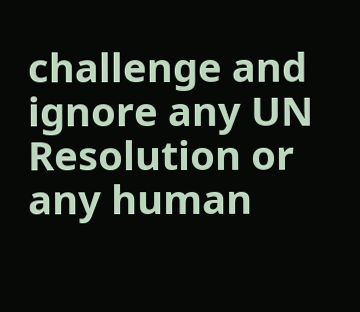challenge and ignore any UN Resolution or any human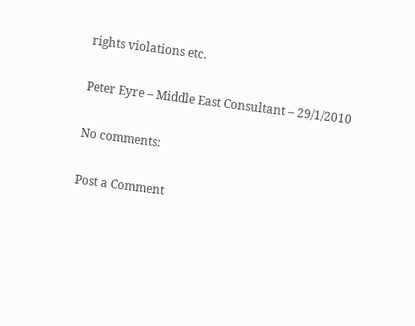rights violations etc.

Peter Eyre – Middle East Consultant – 29/1/2010

No comments:

Post a Comment